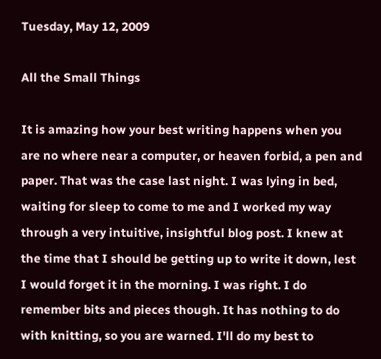Tuesday, May 12, 2009

All the Small Things

It is amazing how your best writing happens when you are no where near a computer, or heaven forbid, a pen and paper. That was the case last night. I was lying in bed, waiting for sleep to come to me and I worked my way through a very intuitive, insightful blog post. I knew at the time that I should be getting up to write it down, lest I would forget it in the morning. I was right. I do remember bits and pieces though. It has nothing to do with knitting, so you are warned. I'll do my best to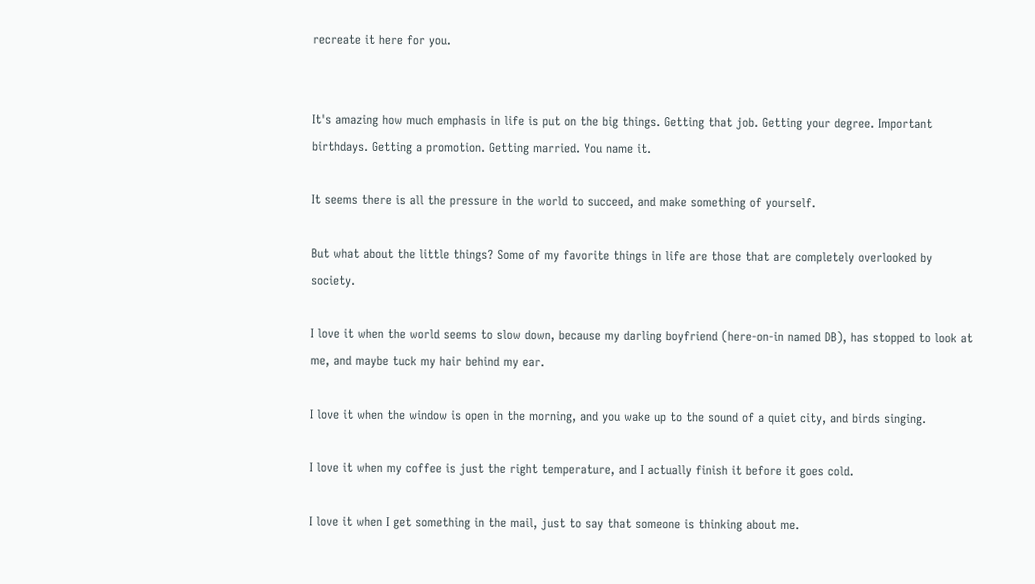recreate it here for you.


It's amazing how much emphasis in life is put on the big things. Getting that job. Getting your degree. Important birthdays. Getting a promotion. Getting married. You name it.

It seems there is all the pressure in the world to succeed, and make something of yourself.

But what about the little things? Some of my favorite things in life are those that are completely overlooked by society.

I love it when the world seems to slow down, because my darling boyfriend (here-on-in named DB), has stopped to look at me, and maybe tuck my hair behind my ear.

I love it when the window is open in the morning, and you wake up to the sound of a quiet city, and birds singing.

I love it when my coffee is just the right temperature, and I actually finish it before it goes cold.

I love it when I get something in the mail, just to say that someone is thinking about me.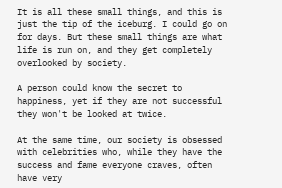It is all these small things, and this is just the tip of the iceburg. I could go on for days. But these small things are what life is run on, and they get completely overlooked by society.

A person could know the secret to happiness, yet if they are not successful they won't be looked at twice.

At the same time, our society is obsessed with celebrities who, while they have the success and fame everyone craves, often have very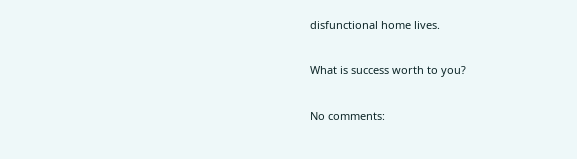disfunctional home lives.

What is success worth to you?

No comments: